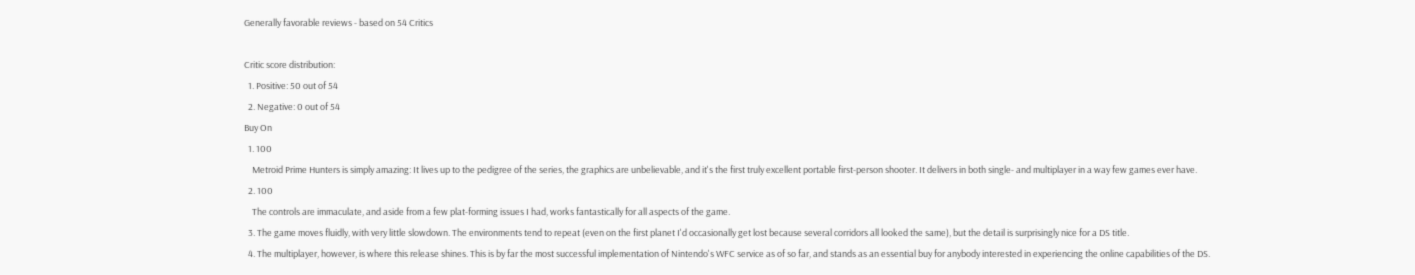Generally favorable reviews - based on 54 Critics

Critic score distribution:
  1. Positive: 50 out of 54
  2. Negative: 0 out of 54
Buy On
  1. 100
    Metroid Prime Hunters is simply amazing: It lives up to the pedigree of the series, the graphics are unbelievable, and it's the first truly excellent portable first-person shooter. It delivers in both single- and multiplayer in a way few games ever have.
  2. 100
    The controls are immaculate, and aside from a few plat-forming issues I had, works fantastically for all aspects of the game.
  3. The game moves fluidly, with very little slowdown. The environments tend to repeat (even on the first planet I'd occasionally get lost because several corridors all looked the same), but the detail is surprisingly nice for a DS title.
  4. The multiplayer, however, is where this release shines. This is by far the most successful implementation of Nintendo's WFC service as of so far, and stands as an essential buy for anybody interested in experiencing the online capabilities of the DS.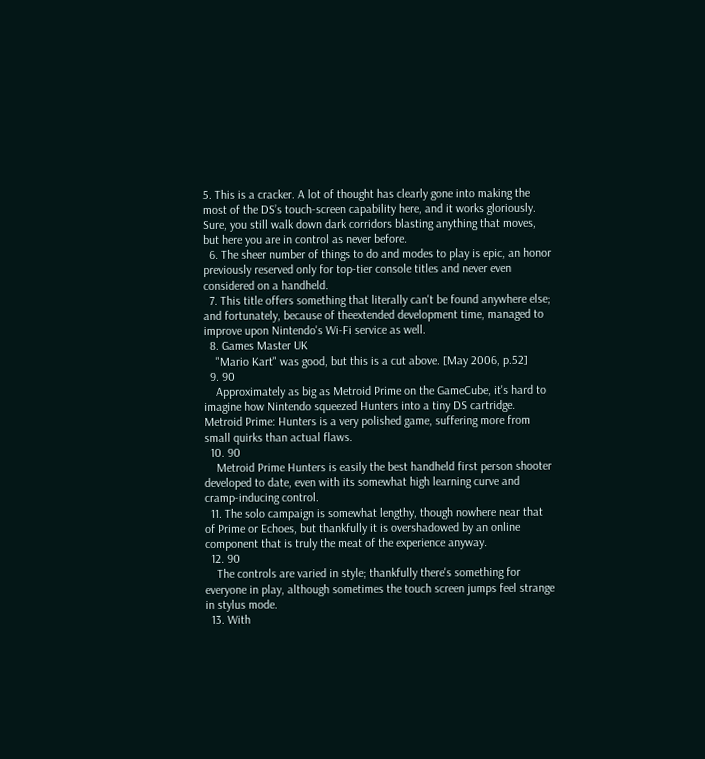5. This is a cracker. A lot of thought has clearly gone into making the most of the DS’s touch-screen capability here, and it works gloriously. Sure, you still walk down dark corridors blasting anything that moves, but here you are in control as never before.
  6. The sheer number of things to do and modes to play is epic, an honor previously reserved only for top-tier console titles and never even considered on a handheld.
  7. This title offers something that literally can't be found anywhere else; and fortunately, because of theextended development time, managed to improve upon Nintendo's Wi-Fi service as well.
  8. Games Master UK
    "Mario Kart" was good, but this is a cut above. [May 2006, p.52]
  9. 90
    Approximately as big as Metroid Prime on the GameCube, it's hard to imagine how Nintendo squeezed Hunters into a tiny DS cartridge. Metroid Prime: Hunters is a very polished game, suffering more from small quirks than actual flaws.
  10. 90
    Metroid Prime Hunters is easily the best handheld first person shooter developed to date, even with its somewhat high learning curve and cramp-inducing control.
  11. The solo campaign is somewhat lengthy, though nowhere near that of Prime or Echoes, but thankfully it is overshadowed by an online component that is truly the meat of the experience anyway.
  12. 90
    The controls are varied in style; thankfully there's something for everyone in play, although sometimes the touch screen jumps feel strange in stylus mode.
  13. With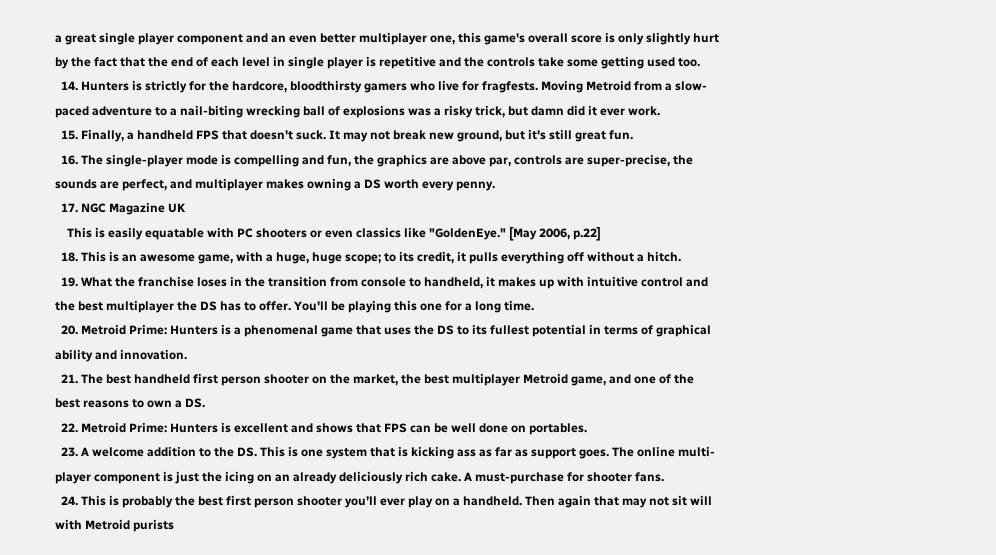a great single player component and an even better multiplayer one, this game's overall score is only slightly hurt by the fact that the end of each level in single player is repetitive and the controls take some getting used too.
  14. Hunters is strictly for the hardcore, bloodthirsty gamers who live for fragfests. Moving Metroid from a slow-paced adventure to a nail-biting wrecking ball of explosions was a risky trick, but damn did it ever work.
  15. Finally, a handheld FPS that doesn't suck. It may not break new ground, but it's still great fun.
  16. The single-player mode is compelling and fun, the graphics are above par, controls are super-precise, the sounds are perfect, and multiplayer makes owning a DS worth every penny.
  17. NGC Magazine UK
    This is easily equatable with PC shooters or even classics like "GoldenEye." [May 2006, p.22]
  18. This is an awesome game, with a huge, huge scope; to its credit, it pulls everything off without a hitch.
  19. What the franchise loses in the transition from console to handheld, it makes up with intuitive control and the best multiplayer the DS has to offer. You'll be playing this one for a long time.
  20. Metroid Prime: Hunters is a phenomenal game that uses the DS to its fullest potential in terms of graphical ability and innovation.
  21. The best handheld first person shooter on the market, the best multiplayer Metroid game, and one of the best reasons to own a DS.
  22. Metroid Prime: Hunters is excellent and shows that FPS can be well done on portables.
  23. A welcome addition to the DS. This is one system that is kicking ass as far as support goes. The online multi-player component is just the icing on an already deliciously rich cake. A must-purchase for shooter fans.
  24. This is probably the best first person shooter you’ll ever play on a handheld. Then again that may not sit will with Metroid purists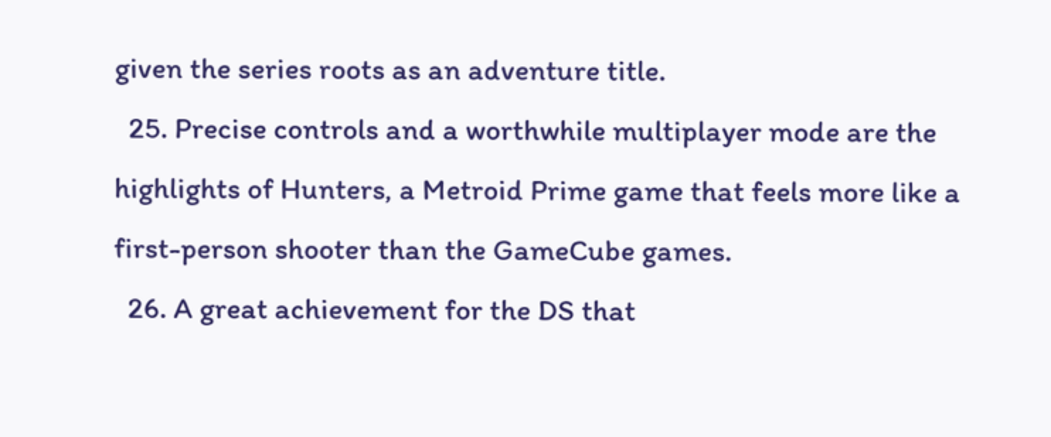given the series roots as an adventure title.
  25. Precise controls and a worthwhile multiplayer mode are the highlights of Hunters, a Metroid Prime game that feels more like a first-person shooter than the GameCube games.
  26. A great achievement for the DS that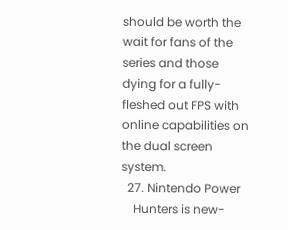should be worth the wait for fans of the series and those dying for a fully-fleshed out FPS with online capabilities on the dual screen system.
  27. Nintendo Power
    Hunters is new-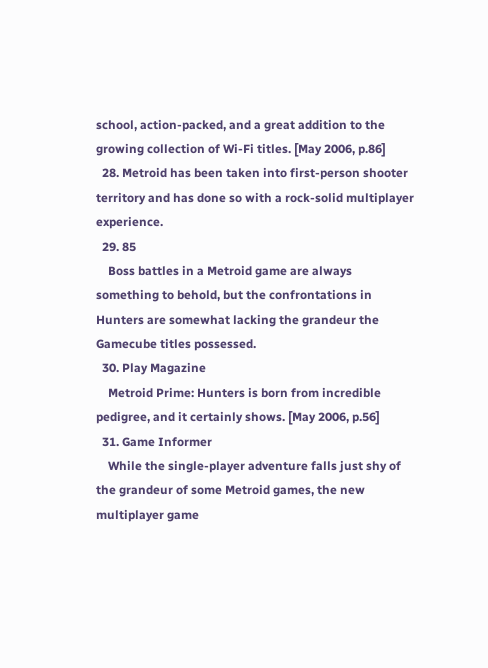school, action-packed, and a great addition to the growing collection of Wi-Fi titles. [May 2006, p.86]
  28. Metroid has been taken into first-person shooter territory and has done so with a rock-solid multiplayer experience.
  29. 85
    Boss battles in a Metroid game are always something to behold, but the confrontations in Hunters are somewhat lacking the grandeur the Gamecube titles possessed.
  30. Play Magazine
    Metroid Prime: Hunters is born from incredible pedigree, and it certainly shows. [May 2006, p.56]
  31. Game Informer
    While the single-player adventure falls just shy of the grandeur of some Metroid games, the new multiplayer game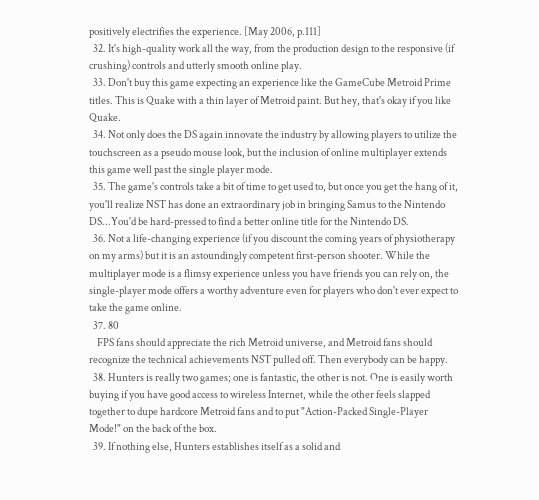positively electrifies the experience. [May 2006, p.111]
  32. It's high-quality work all the way, from the production design to the responsive (if crushing) controls and utterly smooth online play.
  33. Don't buy this game expecting an experience like the GameCube Metroid Prime titles. This is Quake with a thin layer of Metroid paint. But hey, that's okay if you like Quake.
  34. Not only does the DS again innovate the industry by allowing players to utilize the touchscreen as a pseudo mouse look, but the inclusion of online multiplayer extends this game well past the single player mode.
  35. The game's controls take a bit of time to get used to, but once you get the hang of it, you'll realize NST has done an extraordinary job in bringing Samus to the Nintendo DS...You'd be hard-pressed to find a better online title for the Nintendo DS.
  36. Not a life-changing experience (if you discount the coming years of physiotherapy on my arms) but it is an astoundingly competent first-person shooter. While the multiplayer mode is a flimsy experience unless you have friends you can rely on, the single-player mode offers a worthy adventure even for players who don't ever expect to take the game online.
  37. 80
    FPS fans should appreciate the rich Metroid universe, and Metroid fans should recognize the technical achievements NST pulled off. Then everybody can be happy.
  38. Hunters is really two games; one is fantastic, the other is not. One is easily worth buying if you have good access to wireless Internet, while the other feels slapped together to dupe hardcore Metroid fans and to put "Action-Packed Single-Player Mode!" on the back of the box.
  39. If nothing else, Hunters establishes itself as a solid and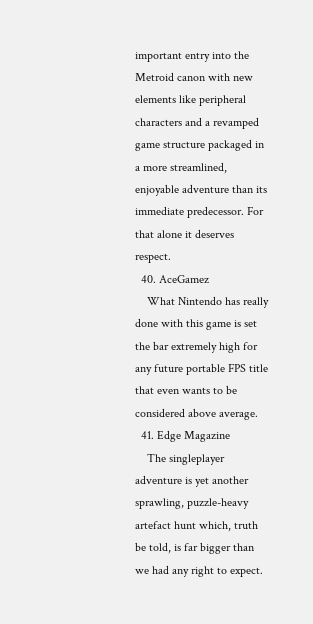important entry into the Metroid canon with new elements like peripheral characters and a revamped game structure packaged in a more streamlined, enjoyable adventure than its immediate predecessor. For that alone it deserves respect.
  40. AceGamez
    What Nintendo has really done with this game is set the bar extremely high for any future portable FPS title that even wants to be considered above average.
  41. Edge Magazine
    The singleplayer adventure is yet another sprawling, puzzle-heavy artefact hunt which, truth be told, is far bigger than we had any right to expect.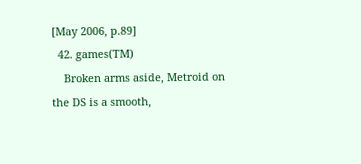[May 2006, p.89]
  42. games(TM)
    Broken arms aside, Metroid on the DS is a smooth,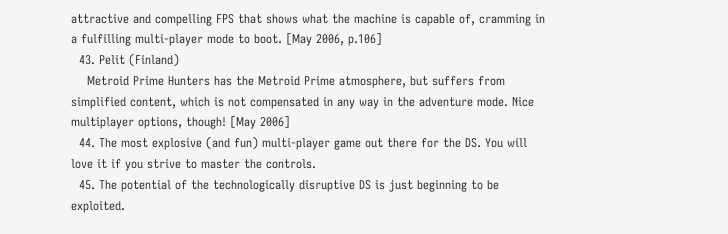attractive and compelling FPS that shows what the machine is capable of, cramming in a fulfilling multi-player mode to boot. [May 2006, p.106]
  43. Pelit (Finland)
    Metroid Prime Hunters has the Metroid Prime atmosphere, but suffers from simplified content, which is not compensated in any way in the adventure mode. Nice multiplayer options, though! [May 2006]
  44. The most explosive (and fun) multi-player game out there for the DS. You will love it if you strive to master the controls.
  45. The potential of the technologically disruptive DS is just beginning to be exploited.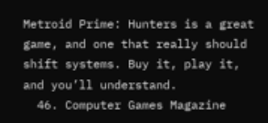Metroid Prime: Hunters is a great game, and one that really should shift systems. Buy it, play it, and you’ll understand.
  46. Computer Games Magazine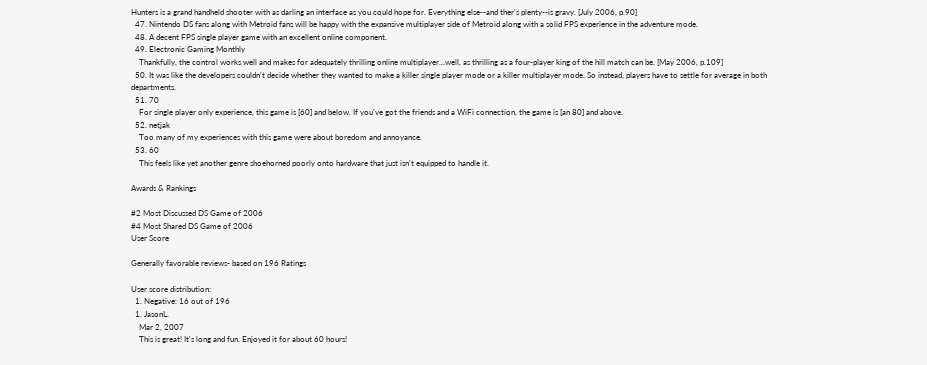Hunters is a grand handheld shooter with as darling an interface as you could hope for. Everything else--and ther's plenty--is gravy. [July 2006, p.90]
  47. Nintendo DS fans along with Metroid fans will be happy with the expansive multiplayer side of Metroid along with a solid FPS experience in the adventure mode.
  48. A decent FPS single player game with an excellent online component.
  49. Electronic Gaming Monthly
    Thankfully, the control works well and makes for adequately thrilling online multiplayer...well, as thrilling as a four-player king of the hill match can be. [May 2006, p.109]
  50. It was like the developers couldn’t decide whether they wanted to make a killer single player mode or a killer multiplayer mode. So instead, players have to settle for average in both departments.
  51. 70
    For single player only experience, this game is [60] and below. If you've got the friends and a WiFi connection, the game is [an 80] and above.
  52. netjak
    Too many of my experiences with this game were about boredom and annoyance.
  53. 60
    This feels like yet another genre shoehorned poorly onto hardware that just isn’t equipped to handle it.

Awards & Rankings

#2 Most Discussed DS Game of 2006
#4 Most Shared DS Game of 2006
User Score

Generally favorable reviews- based on 196 Ratings

User score distribution:
  1. Negative: 16 out of 196
  1. JasonL.
    Mar 2, 2007
    This is great! It's long and fun. Enjoyed it for about 60 hours!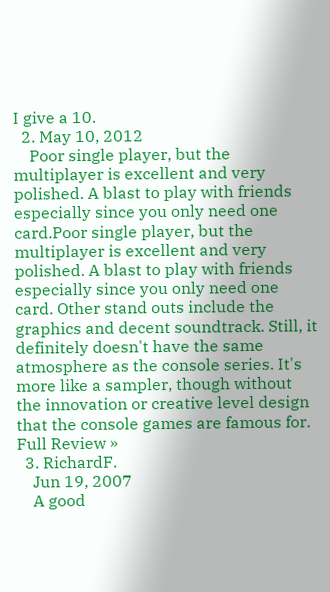I give a 10.
  2. May 10, 2012
    Poor single player, but the multiplayer is excellent and very polished. A blast to play with friends especially since you only need one card.Poor single player, but the multiplayer is excellent and very polished. A blast to play with friends especially since you only need one card. Other stand outs include the graphics and decent soundtrack. Still, it definitely doesn't have the same atmosphere as the console series. It's more like a sampler, though without the innovation or creative level design that the console games are famous for. Full Review »
  3. RichardF.
    Jun 19, 2007
    A good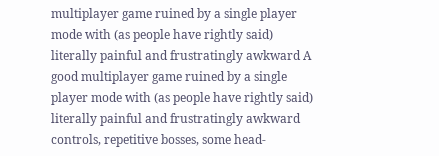multiplayer game ruined by a single player mode with (as people have rightly said) literally painful and frustratingly awkward A good multiplayer game ruined by a single player mode with (as people have rightly said) literally painful and frustratingly awkward controls, repetitive bosses, some head-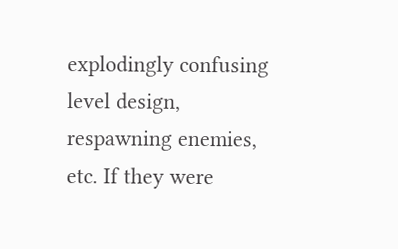explodingly confusing level design, respawning enemies, etc. If they were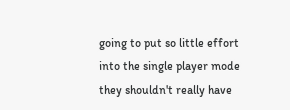going to put so little effort into the single player mode they shouldn't really have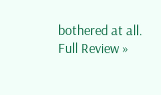bothered at all. Full Review »